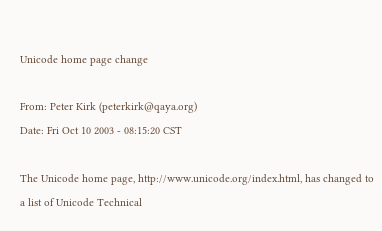Unicode home page change

From: Peter Kirk (peterkirk@qaya.org)
Date: Fri Oct 10 2003 - 08:15:20 CST

The Unicode home page, http://www.unicode.org/index.html, has changed to
a list of Unicode Technical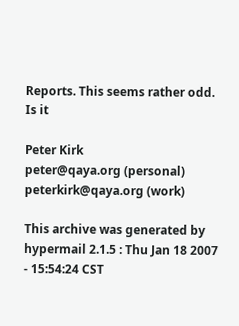Reports. This seems rather odd. Is it

Peter Kirk
peter@qaya.org (personal)
peterkirk@qaya.org (work)

This archive was generated by hypermail 2.1.5 : Thu Jan 18 2007 - 15:54:24 CST